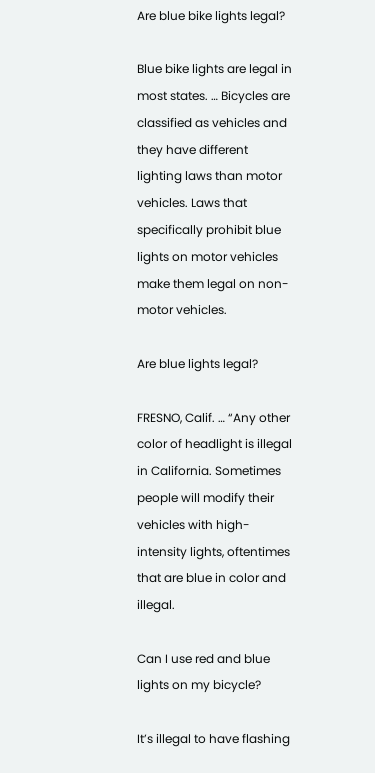Are blue bike lights legal?

Blue bike lights are legal in most states. … Bicycles are classified as vehicles and they have different lighting laws than motor vehicles. Laws that specifically prohibit blue lights on motor vehicles make them legal on non-motor vehicles.

Are blue lights legal?

FRESNO, Calif. … “Any other color of headlight is illegal in California. Sometimes people will modify their vehicles with high-intensity lights, oftentimes that are blue in color and illegal.

Can I use red and blue lights on my bicycle?

It’s illegal to have flashing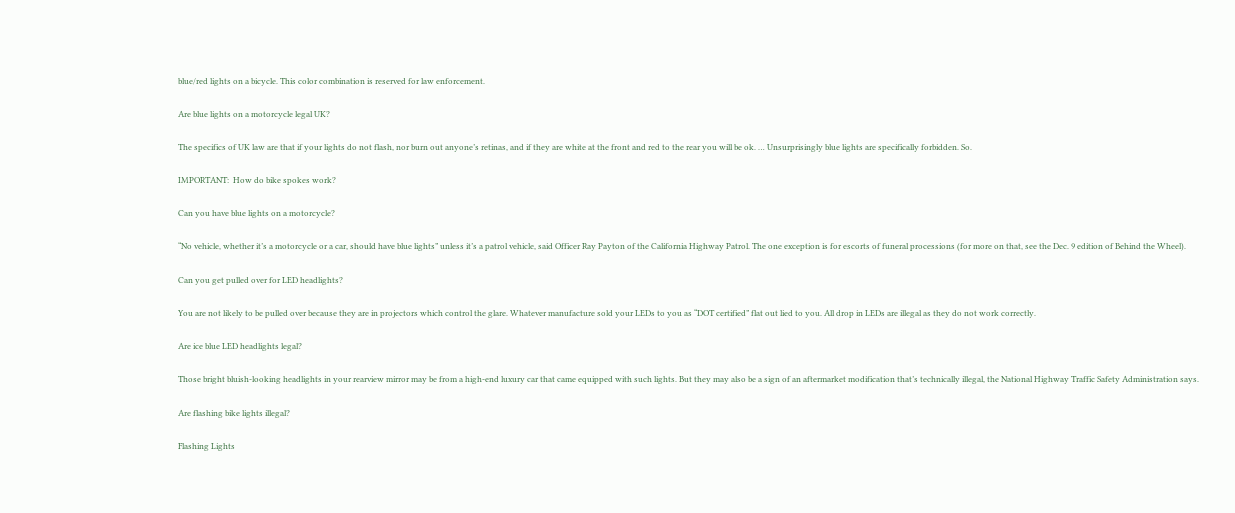blue/red lights on a bicycle. This color combination is reserved for law enforcement.

Are blue lights on a motorcycle legal UK?

The specifics of UK law are that if your lights do not flash, nor burn out anyone’s retinas, and if they are white at the front and red to the rear you will be ok. … Unsurprisingly blue lights are specifically forbidden. So.

IMPORTANT:  How do bike spokes work?

Can you have blue lights on a motorcycle?

“No vehicle, whether it’s a motorcycle or a car, should have blue lights” unless it’s a patrol vehicle, said Officer Ray Payton of the California Highway Patrol. The one exception is for escorts of funeral processions (for more on that, see the Dec. 9 edition of Behind the Wheel).

Can you get pulled over for LED headlights?

You are not likely to be pulled over because they are in projectors which control the glare. Whatever manufacture sold your LEDs to you as “DOT certified” flat out lied to you. All drop in LEDs are illegal as they do not work correctly.

Are ice blue LED headlights legal?

Those bright bluish-looking headlights in your rearview mirror may be from a high-end luxury car that came equipped with such lights. But they may also be a sign of an aftermarket modification that’s technically illegal, the National Highway Traffic Safety Administration says.

Are flashing bike lights illegal?

Flashing Lights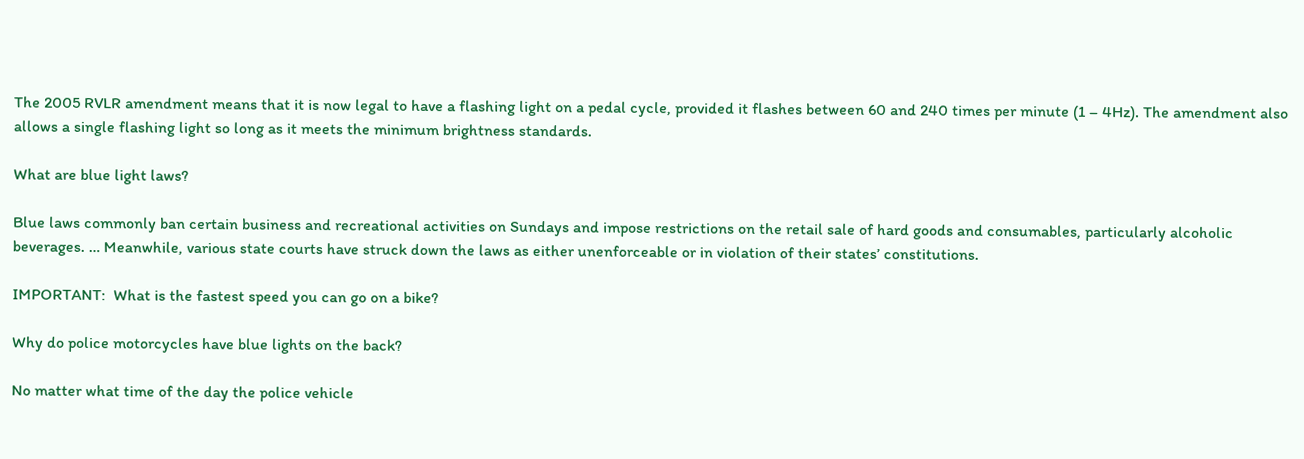The 2005 RVLR amendment means that it is now legal to have a flashing light on a pedal cycle, provided it flashes between 60 and 240 times per minute (1 – 4Hz). The amendment also allows a single flashing light so long as it meets the minimum brightness standards.

What are blue light laws?

Blue laws commonly ban certain business and recreational activities on Sundays and impose restrictions on the retail sale of hard goods and consumables, particularly alcoholic beverages. … Meanwhile, various state courts have struck down the laws as either unenforceable or in violation of their states’ constitutions.

IMPORTANT:  What is the fastest speed you can go on a bike?

Why do police motorcycles have blue lights on the back?

No matter what time of the day the police vehicle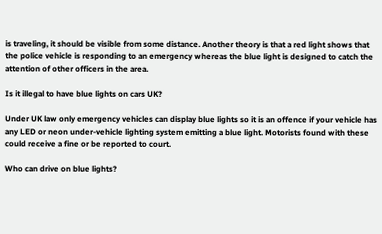is traveling, it should be visible from some distance. Another theory is that a red light shows that the police vehicle is responding to an emergency whereas the blue light is designed to catch the attention of other officers in the area.

Is it illegal to have blue lights on cars UK?

Under UK law only emergency vehicles can display blue lights so it is an offence if your vehicle has any LED or neon under-vehicle lighting system emitting a blue light. Motorists found with these could receive a fine or be reported to court.

Who can drive on blue lights?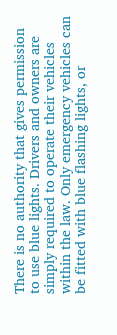There is no authority that gives permission to use blue lights. Drivers and owners are simply required to operate their vehicles within the law. Only emergency vehicles can be fitted with blue flashing lights, or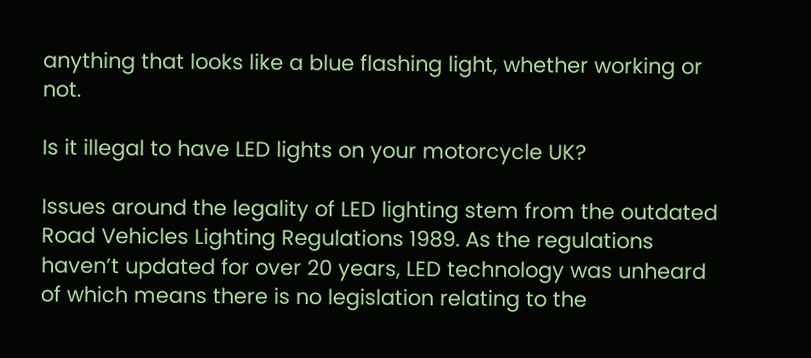anything that looks like a blue flashing light, whether working or not.

Is it illegal to have LED lights on your motorcycle UK?

Issues around the legality of LED lighting stem from the outdated Road Vehicles Lighting Regulations 1989. As the regulations haven’t updated for over 20 years, LED technology was unheard of which means there is no legislation relating to the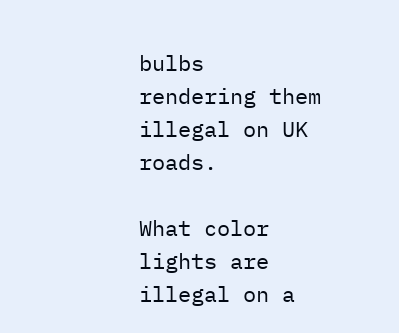bulbs rendering them illegal on UK roads.

What color lights are illegal on a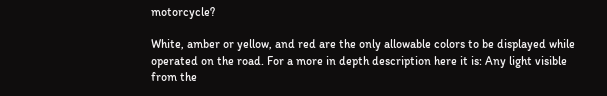motorcycle?

White, amber or yellow, and red are the only allowable colors to be displayed while operated on the road. For a more in depth description here it is: Any light visible from the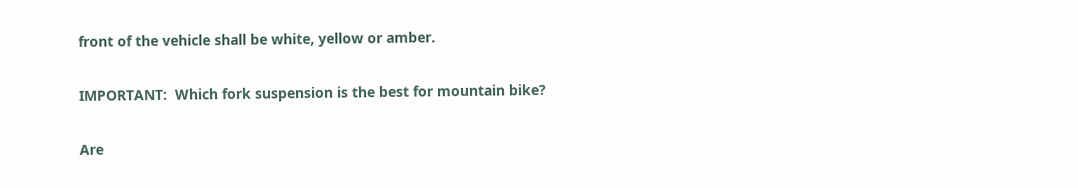front of the vehicle shall be white, yellow or amber.

IMPORTANT:  Which fork suspension is the best for mountain bike?

Are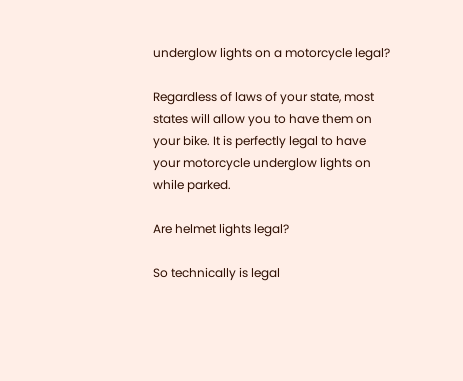underglow lights on a motorcycle legal?

Regardless of laws of your state, most states will allow you to have them on your bike. It is perfectly legal to have your motorcycle underglow lights on while parked.

Are helmet lights legal?

So technically is legal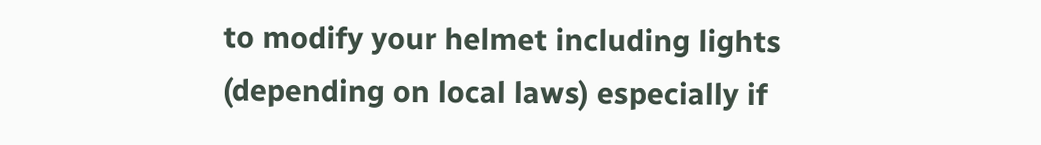to modify your helmet including lights (depending on local laws) especially if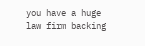you have a huge law firm backing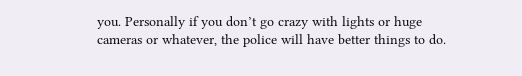you. Personally if you don’t go crazy with lights or huge cameras or whatever, the police will have better things to do.